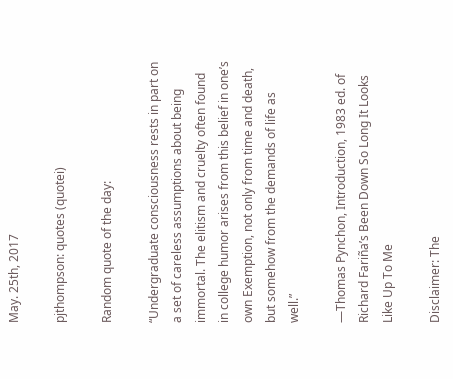May. 25th, 2017

pjthompson: quotes (quotei)

Random quote of the day:

“Undergraduate consciousness rests in part on a set of careless assumptions about being immortal. The elitism and cruelty often found in college humor arises from this belief in one’s own Exemption, not only from time and death, but somehow from the demands of life as well.”

—Thomas Pynchon, Introduction, 1983 ed. of Richard Fariña’s Been Down So Long It Looks Like Up To Me

Disclaimer: The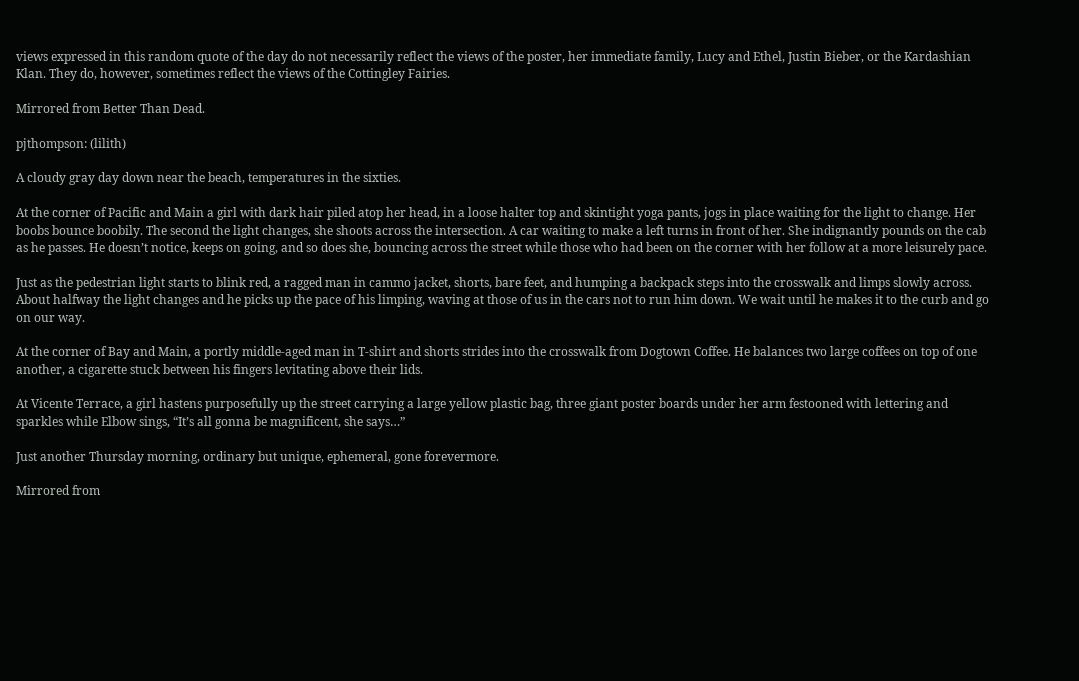views expressed in this random quote of the day do not necessarily reflect the views of the poster, her immediate family, Lucy and Ethel, Justin Bieber, or the Kardashian Klan. They do, however, sometimes reflect the views of the Cottingley Fairies.

Mirrored from Better Than Dead.

pjthompson: (lilith)

A cloudy gray day down near the beach, temperatures in the sixties.

At the corner of Pacific and Main a girl with dark hair piled atop her head, in a loose halter top and skintight yoga pants, jogs in place waiting for the light to change. Her boobs bounce boobily. The second the light changes, she shoots across the intersection. A car waiting to make a left turns in front of her. She indignantly pounds on the cab as he passes. He doesn’t notice, keeps on going, and so does she, bouncing across the street while those who had been on the corner with her follow at a more leisurely pace.

Just as the pedestrian light starts to blink red, a ragged man in cammo jacket, shorts, bare feet, and humping a backpack steps into the crosswalk and limps slowly across. About halfway the light changes and he picks up the pace of his limping, waving at those of us in the cars not to run him down. We wait until he makes it to the curb and go on our way.

At the corner of Bay and Main, a portly middle-aged man in T-shirt and shorts strides into the crosswalk from Dogtown Coffee. He balances two large coffees on top of one another, a cigarette stuck between his fingers levitating above their lids.

At Vicente Terrace, a girl hastens purposefully up the street carrying a large yellow plastic bag, three giant poster boards under her arm festooned with lettering and sparkles while Elbow sings, “It’s all gonna be magnificent, she says…”

Just another Thursday morning, ordinary but unique, ephemeral, gone forevermore.

Mirrored from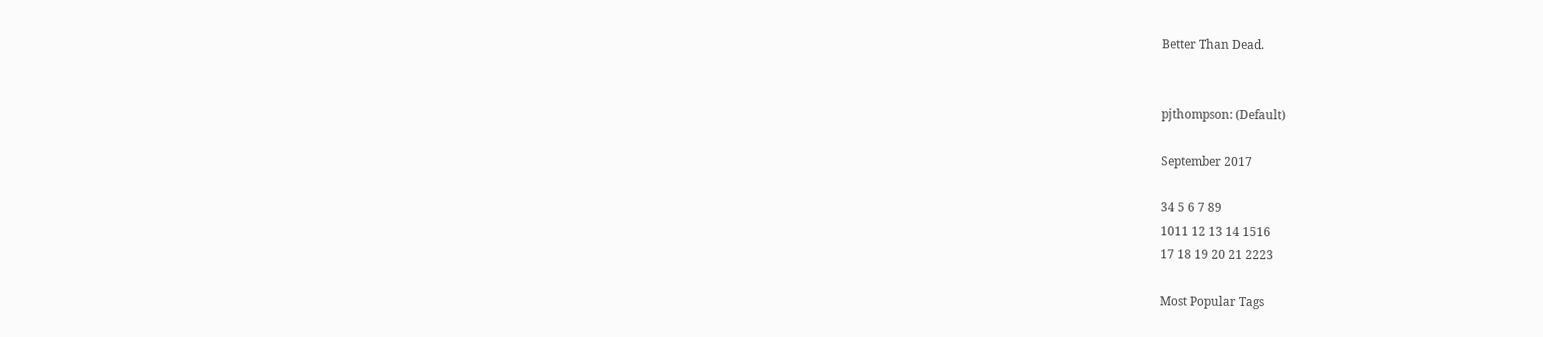Better Than Dead.


pjthompson: (Default)

September 2017

34 5 6 7 89
1011 12 13 14 1516
17 18 19 20 21 2223

Most Popular Tags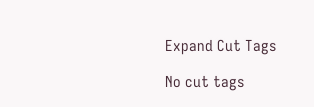Expand Cut Tags

No cut tags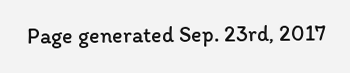Page generated Sep. 23rd, 2017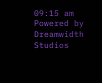09:15 am
Powered by Dreamwidth Studios